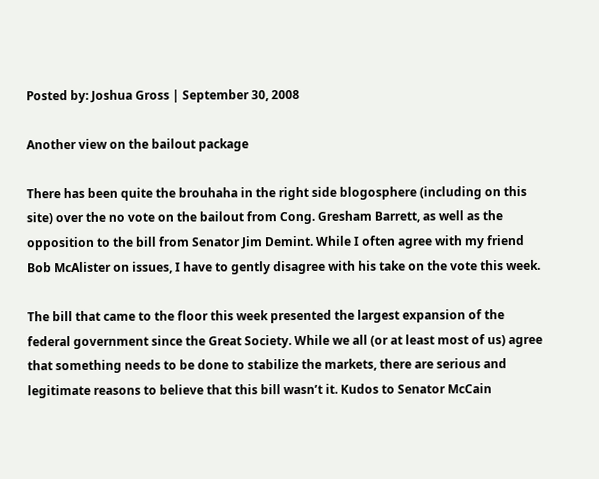Posted by: Joshua Gross | September 30, 2008

Another view on the bailout package

There has been quite the brouhaha in the right side blogosphere (including on this site) over the no vote on the bailout from Cong. Gresham Barrett, as well as the opposition to the bill from Senator Jim Demint. While I often agree with my friend Bob McAlister on issues, I have to gently disagree with his take on the vote this week.

The bill that came to the floor this week presented the largest expansion of the federal government since the Great Society. While we all (or at least most of us) agree that something needs to be done to stabilize the markets, there are serious and legitimate reasons to believe that this bill wasn’t it. Kudos to Senator McCain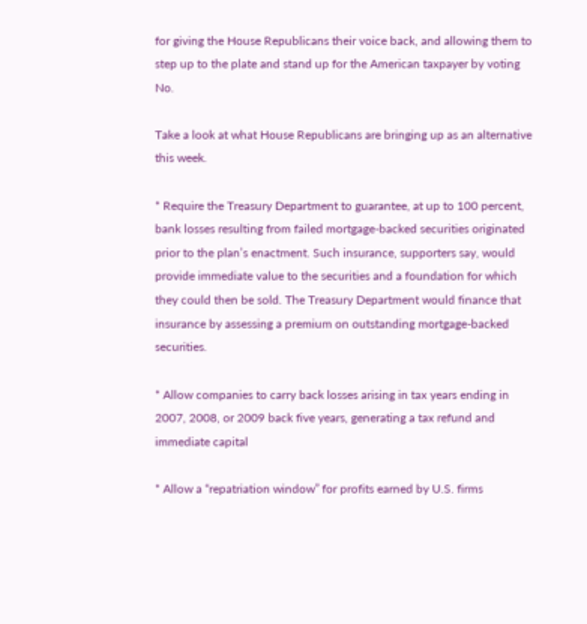for giving the House Republicans their voice back, and allowing them to step up to the plate and stand up for the American taxpayer by voting No.

Take a look at what House Republicans are bringing up as an alternative this week.

* Require the Treasury Department to guarantee, at up to 100 percent, bank losses resulting from failed mortgage-backed securities originated prior to the plan’s enactment. Such insurance, supporters say, would provide immediate value to the securities and a foundation for which they could then be sold. The Treasury Department would finance that insurance by assessing a premium on outstanding mortgage-backed securities.

* Allow companies to carry back losses arising in tax years ending in 2007, 2008, or 2009 back five years, generating a tax refund and immediate capital

* Allow a “repatriation window” for profits earned by U.S. firms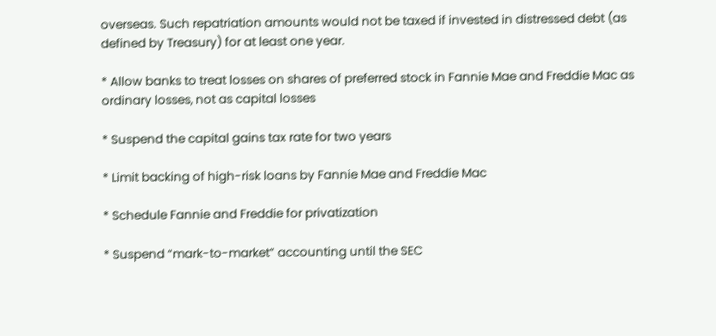overseas. Such repatriation amounts would not be taxed if invested in distressed debt (as defined by Treasury) for at least one year.

* Allow banks to treat losses on shares of preferred stock in Fannie Mae and Freddie Mac as ordinary losses, not as capital losses

* Suspend the capital gains tax rate for two years

* Limit backing of high-risk loans by Fannie Mae and Freddie Mac

* Schedule Fannie and Freddie for privatization

* Suspend “mark-to-market” accounting until the SEC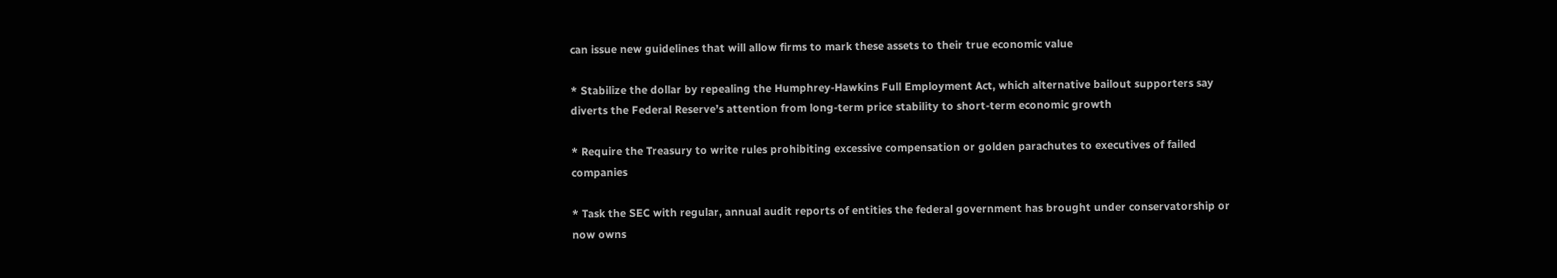can issue new guidelines that will allow firms to mark these assets to their true economic value

* Stabilize the dollar by repealing the Humphrey-Hawkins Full Employment Act, which alternative bailout supporters say diverts the Federal Reserve’s attention from long-term price stability to short-term economic growth

* Require the Treasury to write rules prohibiting excessive compensation or golden parachutes to executives of failed companies

* Task the SEC with regular, annual audit reports of entities the federal government has brought under conservatorship or now owns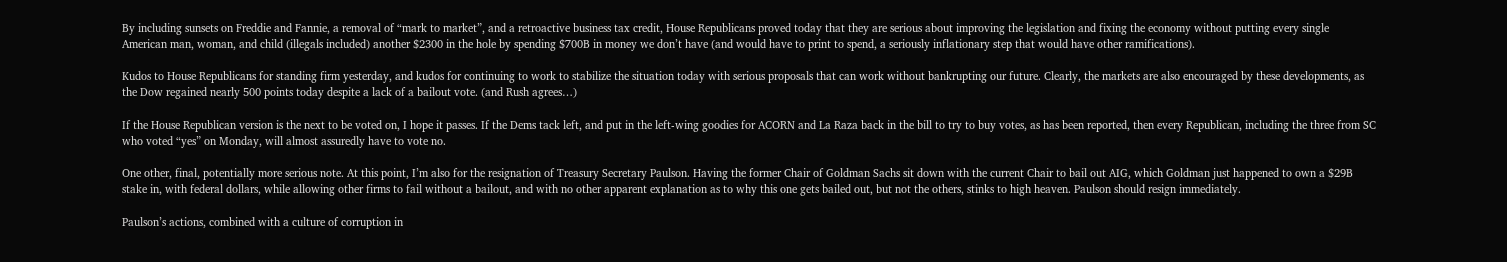By including sunsets on Freddie and Fannie, a removal of “mark to market”, and a retroactive business tax credit, House Republicans proved today that they are serious about improving the legislation and fixing the economy without putting every single American man, woman, and child (illegals included) another $2300 in the hole by spending $700B in money we don’t have (and would have to print to spend, a seriously inflationary step that would have other ramifications).

Kudos to House Republicans for standing firm yesterday, and kudos for continuing to work to stabilize the situation today with serious proposals that can work without bankrupting our future. Clearly, the markets are also encouraged by these developments, as the Dow regained nearly 500 points today despite a lack of a bailout vote. (and Rush agrees…)

If the House Republican version is the next to be voted on, I hope it passes. If the Dems tack left, and put in the left-wing goodies for ACORN and La Raza back in the bill to try to buy votes, as has been reported, then every Republican, including the three from SC who voted “yes” on Monday, will almost assuredly have to vote no.

One other, final, potentially more serious note. At this point, I’m also for the resignation of Treasury Secretary Paulson. Having the former Chair of Goldman Sachs sit down with the current Chair to bail out AIG, which Goldman just happened to own a $29B stake in, with federal dollars, while allowing other firms to fail without a bailout, and with no other apparent explanation as to why this one gets bailed out, but not the others, stinks to high heaven. Paulson should resign immediately.

Paulson’s actions, combined with a culture of corruption in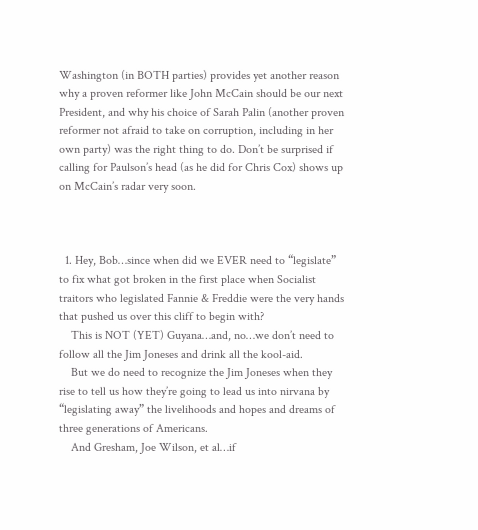Washington (in BOTH parties) provides yet another reason why a proven reformer like John McCain should be our next President, and why his choice of Sarah Palin (another proven reformer not afraid to take on corruption, including in her own party) was the right thing to do. Don’t be surprised if calling for Paulson’s head (as he did for Chris Cox) shows up on McCain’s radar very soon.



  1. Hey, Bob…since when did we EVER need to “legislate” to fix what got broken in the first place when Socialist traitors who legislated Fannie & Freddie were the very hands that pushed us over this cliff to begin with?
    This is NOT (YET) Guyana…and, no…we don’t need to follow all the Jim Joneses and drink all the kool-aid.
    But we do need to recognize the Jim Joneses when they rise to tell us how they’re going to lead us into nirvana by “legislating away” the livelihoods and hopes and dreams of three generations of Americans.
    And Gresham, Joe Wilson, et al…if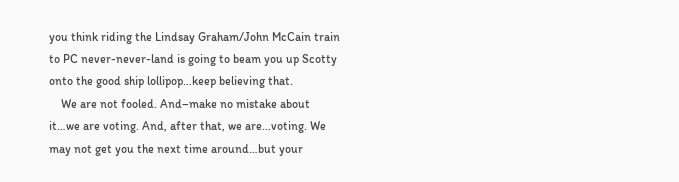you think riding the Lindsay Graham/John McCain train to PC never-never-land is going to beam you up Scotty onto the good ship lollipop…keep believing that.
    We are not fooled. And–make no mistake about it…we are voting. And, after that, we are…voting. We may not get you the next time around…but your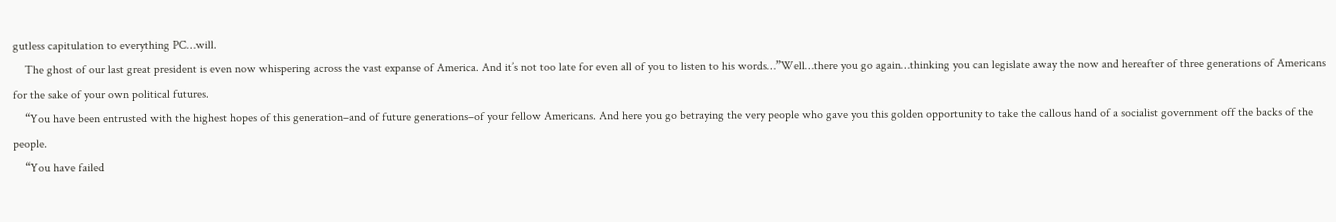gutless capitulation to everything PC…will.
    The ghost of our last great president is even now whispering across the vast expanse of America. And it’s not too late for even all of you to listen to his words…”Well…there you go again…thinking you can legislate away the now and hereafter of three generations of Americans for the sake of your own political futures.
    “You have been entrusted with the highest hopes of this generation–and of future generations–of your fellow Americans. And here you go betraying the very people who gave you this golden opportunity to take the callous hand of a socialist government off the backs of the people.
    “You have failed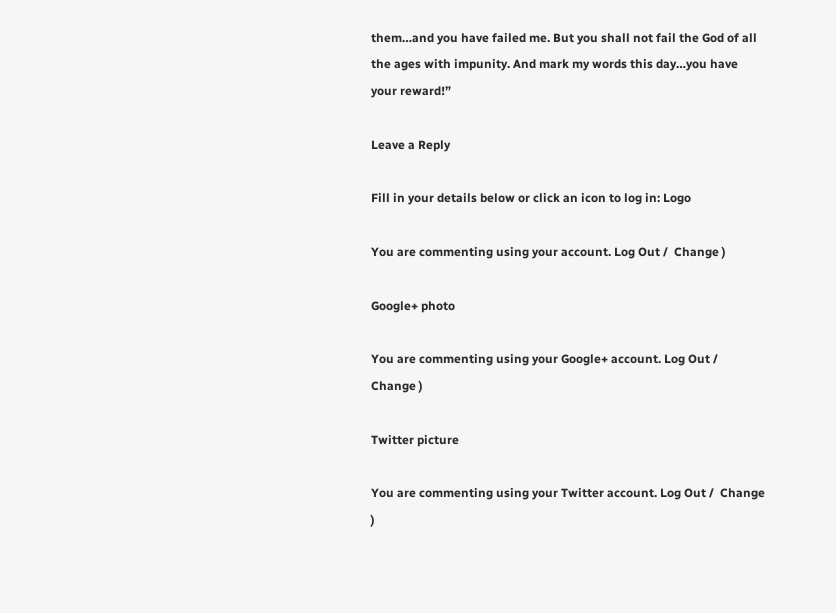them…and you have failed me. But you shall not fail the God of all the ages with impunity. And mark my words this day…you have your reward!”

Leave a Reply

Fill in your details below or click an icon to log in: Logo

You are commenting using your account. Log Out /  Change )

Google+ photo

You are commenting using your Google+ account. Log Out /  Change )

Twitter picture

You are commenting using your Twitter account. Log Out /  Change )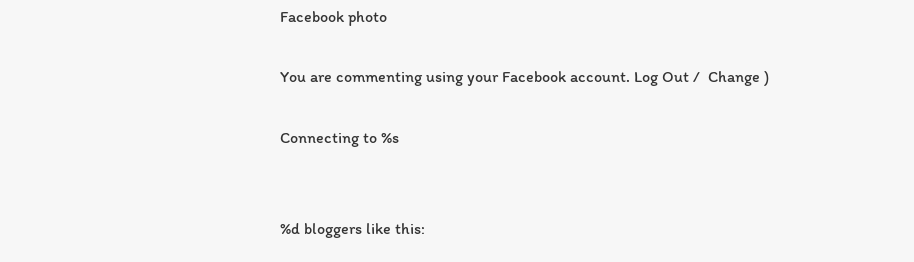Facebook photo

You are commenting using your Facebook account. Log Out /  Change )

Connecting to %s


%d bloggers like this: